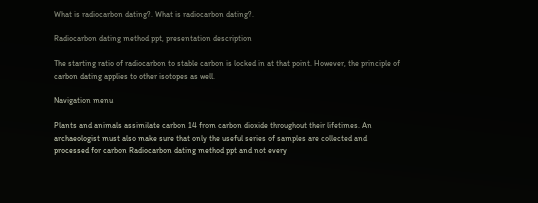What is radiocarbon dating?. What is radiocarbon dating?.

Radiocarbon dating method ppt, presentation description

The starting ratio of radiocarbon to stable carbon is locked in at that point. However, the principle of carbon dating applies to other isotopes as well.

Navigation menu

Plants and animals assimilate carbon 14 from carbon dioxide throughout their lifetimes. An archaeologist must also make sure that only the useful series of samples are collected and processed for carbon Radiocarbon dating method ppt and not every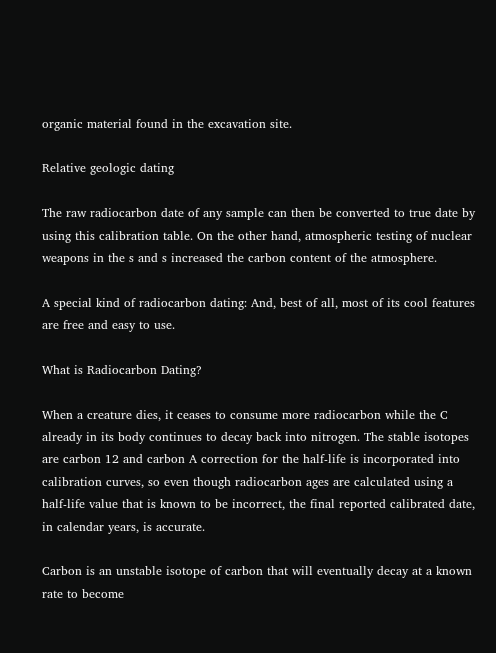organic material found in the excavation site.

Relative geologic dating

The raw radiocarbon date of any sample can then be converted to true date by using this calibration table. On the other hand, atmospheric testing of nuclear weapons in the s and s increased the carbon content of the atmosphere.

A special kind of radiocarbon dating: And, best of all, most of its cool features are free and easy to use.

What is Radiocarbon Dating?

When a creature dies, it ceases to consume more radiocarbon while the C already in its body continues to decay back into nitrogen. The stable isotopes are carbon 12 and carbon A correction for the half-life is incorporated into calibration curves, so even though radiocarbon ages are calculated using a half-life value that is known to be incorrect, the final reported calibrated date, in calendar years, is accurate.

Carbon is an unstable isotope of carbon that will eventually decay at a known rate to become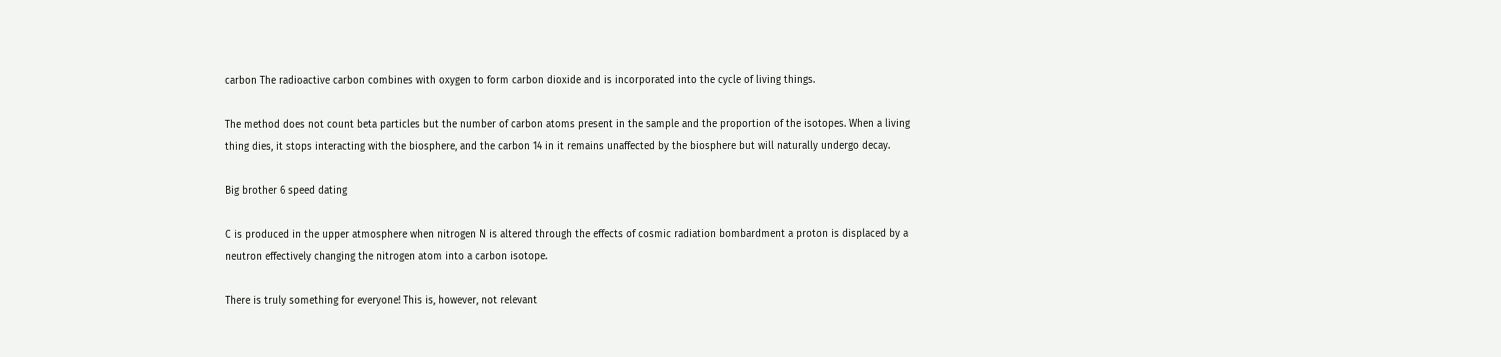carbon The radioactive carbon combines with oxygen to form carbon dioxide and is incorporated into the cycle of living things.

The method does not count beta particles but the number of carbon atoms present in the sample and the proportion of the isotopes. When a living thing dies, it stops interacting with the biosphere, and the carbon 14 in it remains unaffected by the biosphere but will naturally undergo decay.

Big brother 6 speed dating

C is produced in the upper atmosphere when nitrogen N is altered through the effects of cosmic radiation bombardment a proton is displaced by a neutron effectively changing the nitrogen atom into a carbon isotope.

There is truly something for everyone! This is, however, not relevant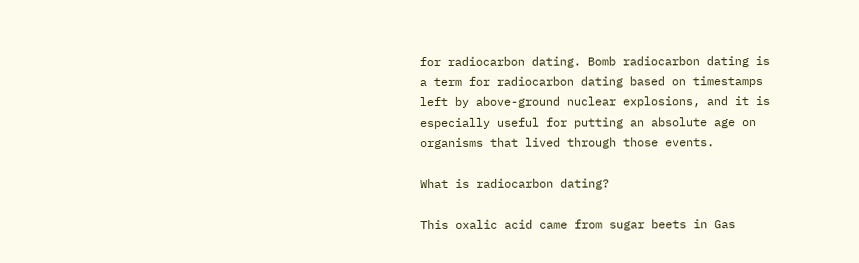for radiocarbon dating. Bomb radiocarbon dating is a term for radiocarbon dating based on timestamps left by above-ground nuclear explosions, and it is especially useful for putting an absolute age on organisms that lived through those events.

What is radiocarbon dating?

This oxalic acid came from sugar beets in Gas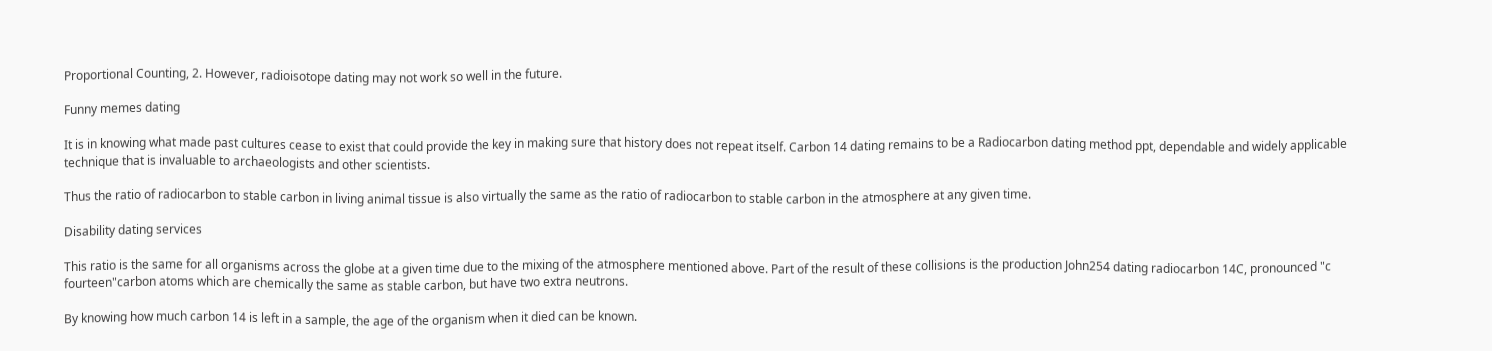Proportional Counting, 2. However, radioisotope dating may not work so well in the future.

Funny memes dating

It is in knowing what made past cultures cease to exist that could provide the key in making sure that history does not repeat itself. Carbon 14 dating remains to be a Radiocarbon dating method ppt, dependable and widely applicable technique that is invaluable to archaeologists and other scientists.

Thus the ratio of radiocarbon to stable carbon in living animal tissue is also virtually the same as the ratio of radiocarbon to stable carbon in the atmosphere at any given time.

Disability dating services

This ratio is the same for all organisms across the globe at a given time due to the mixing of the atmosphere mentioned above. Part of the result of these collisions is the production John254 dating radiocarbon 14C, pronounced "c fourteen"carbon atoms which are chemically the same as stable carbon, but have two extra neutrons.

By knowing how much carbon 14 is left in a sample, the age of the organism when it died can be known.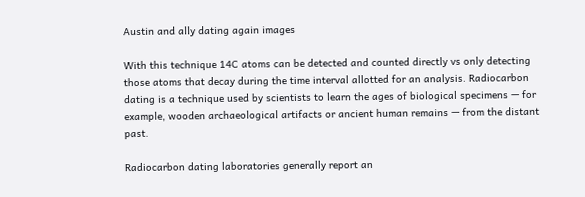Austin and ally dating again images

With this technique 14C atoms can be detected and counted directly vs only detecting those atoms that decay during the time interval allotted for an analysis. Radiocarbon dating is a technique used by scientists to learn the ages of biological specimens — for example, wooden archaeological artifacts or ancient human remains — from the distant past.

Radiocarbon dating laboratories generally report an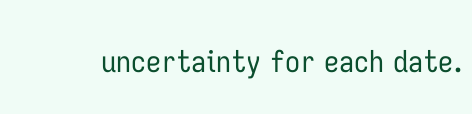uncertainty for each date.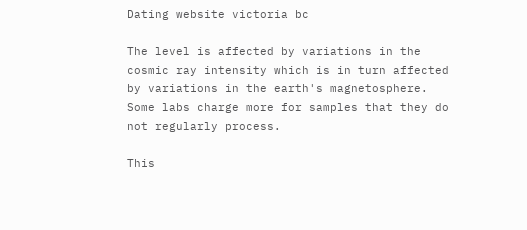Dating website victoria bc

The level is affected by variations in the cosmic ray intensity which is in turn affected by variations in the earth's magnetosphere. Some labs charge more for samples that they do not regularly process.

This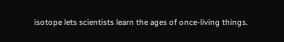isotope lets scientists learn the ages of once-living things.